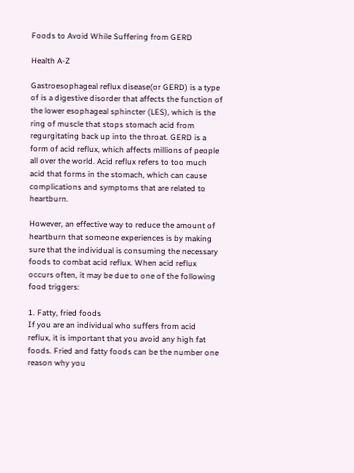Foods to Avoid While Suffering from GERD

Health A-Z

Gastroesophageal reflux disease(or GERD) is a type of is a digestive disorder that affects the function of the lower esophageal sphincter (LES), which is the ring of muscle that stops stomach acid from regurgitating back up into the throat. GERD is a form of acid reflux, which affects millions of people all over the world. Acid reflux refers to too much acid that forms in the stomach, which can cause complications and symptoms that are related to heartburn.

However, an effective way to reduce the amount of heartburn that someone experiences is by making sure that the individual is consuming the necessary foods to combat acid reflux. When acid reflux occurs often, it may be due to one of the following food triggers:

1. Fatty, fried foods
If you are an individual who suffers from acid reflux, it is important that you avoid any high fat foods. Fried and fatty foods can be the number one reason why you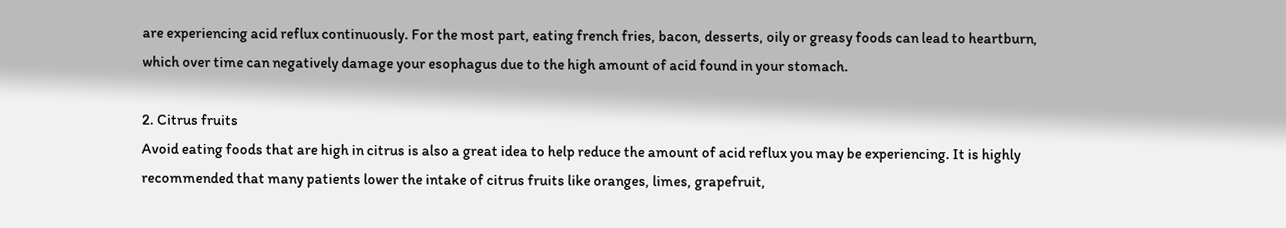are experiencing acid reflux continuously. For the most part, eating french fries, bacon, desserts, oily or greasy foods can lead to heartburn, which over time can negatively damage your esophagus due to the high amount of acid found in your stomach.

2. Citrus fruits
Avoid eating foods that are high in citrus is also a great idea to help reduce the amount of acid reflux you may be experiencing. It is highly recommended that many patients lower the intake of citrus fruits like oranges, limes, grapefruit,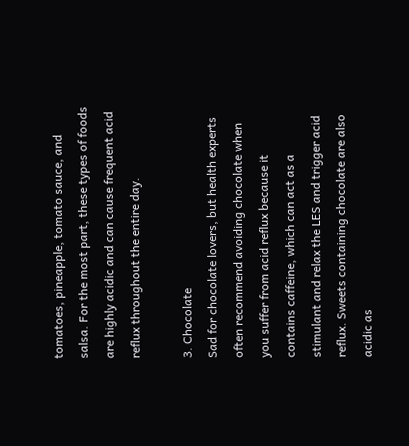tomatoes, pineapple, tomato sauce, and salsa. For the most part, these types of foods are highly acidic and can cause frequent acid reflux throughout the entire day.

3. Chocolate
Sad for chocolate lovers, but health experts often recommend avoiding chocolate when you suffer from acid reflux because it contains caffeine, which can act as a stimulant and relax the LES and trigger acid reflux. Sweets containing chocolate are also acidic as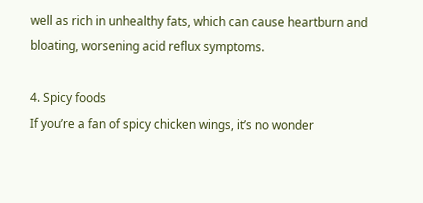well as rich in unhealthy fats, which can cause heartburn and bloating, worsening acid reflux symptoms.

4. Spicy foods
If you’re a fan of spicy chicken wings, it’s no wonder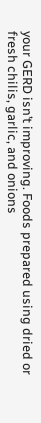your GERD isn’t improving. Foods prepared using dried or fresh chilis, garlic, and onions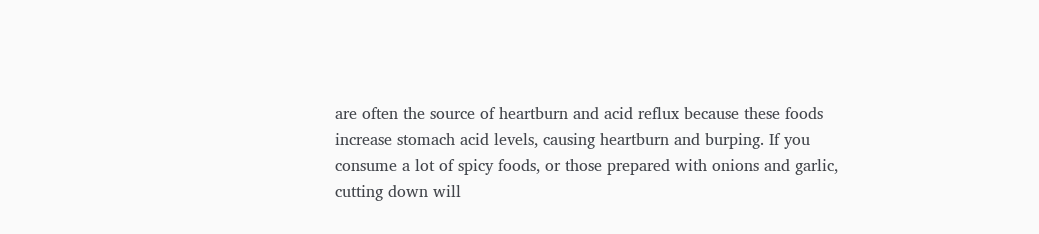are often the source of heartburn and acid reflux because these foods increase stomach acid levels, causing heartburn and burping. If you consume a lot of spicy foods, or those prepared with onions and garlic, cutting down will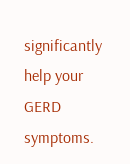significantly help your GERD symptoms.